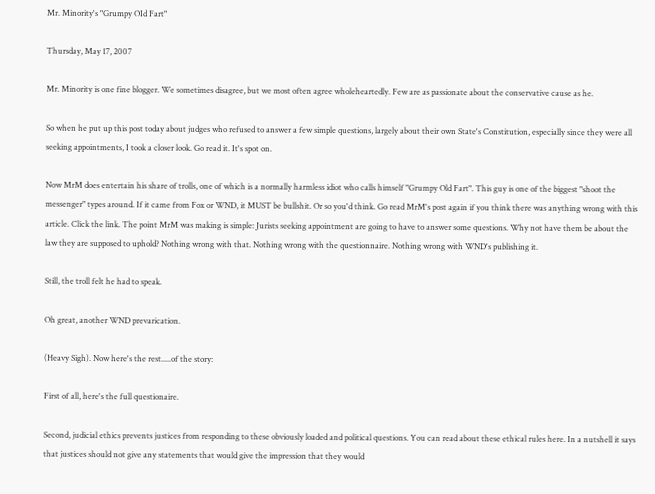Mr. Minority's "Grumpy OId Fart"

Thursday, May 17, 2007

Mr. Minority is one fine blogger. We sometimes disagree, but we most often agree wholeheartedly. Few are as passionate about the conservative cause as he.

So when he put up this post today about judges who refused to answer a few simple questions, largely about their own State's Constitution, especially since they were all seeking appointments, I took a closer look. Go read it. It's spot on.

Now MrM does entertain his share of trolls, one of which is a normally harmless idiot who calls himself "Grumpy Old Fart". This guy is one of the biggest "shoot the messenger" types around. If it came from Fox or WND, it MUST be bullshit. Or so you'd think. Go read MrM's post again if you think there was anything wrong with this article. Click the link. The point MrM was making is simple: Jurists seeking appointment are going to have to answer some questions. Why not have them be about the law they are supposed to uphold? Nothing wrong with that. Nothing wrong with the questionnaire. Nothing wrong with WND's publishing it.

Still, the troll felt he had to speak.

Oh great, another WND prevarication.

(Heavy Sigh). Now here's the rest.....of the story:

First of all, here's the full questionaire.

Second, judicial ethics prevents justices from responding to these obviously loaded and political questions. You can read about these ethical rules here. In a nutshell it says that justices should not give any statements that would give the impression that they would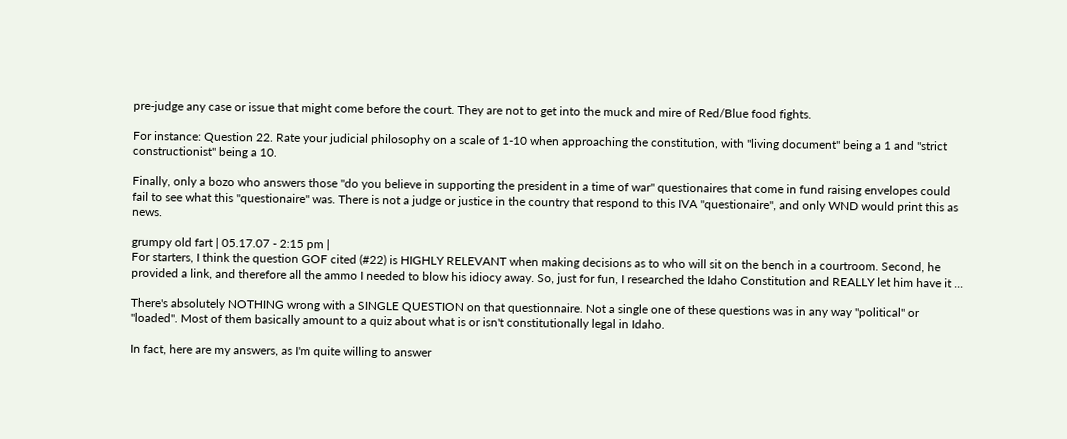pre-judge any case or issue that might come before the court. They are not to get into the muck and mire of Red/Blue food fights.

For instance: Question 22. Rate your judicial philosophy on a scale of 1-10 when approaching the constitution, with "living document" being a 1 and "strict constructionist" being a 10.

Finally, only a bozo who answers those "do you believe in supporting the president in a time of war" questionaires that come in fund raising envelopes could fail to see what this "questionaire" was. There is not a judge or justice in the country that respond to this IVA "questionaire", and only WND would print this as news.

grumpy old fart | 05.17.07 - 2:15 pm |
For starters, I think the question GOF cited (#22) is HIGHLY RELEVANT when making decisions as to who will sit on the bench in a courtroom. Second, he provided a link, and therefore all the ammo I needed to blow his idiocy away. So, just for fun, I researched the Idaho Constitution and REALLY let him have it ...

There's absolutely NOTHING wrong with a SINGLE QUESTION on that questionnaire. Not a single one of these questions was in any way "political" or "loaded". Most of them basically amount to a quiz about what is or isn't constitutionally legal in Idaho.

In fact, here are my answers, as I'm quite willing to answer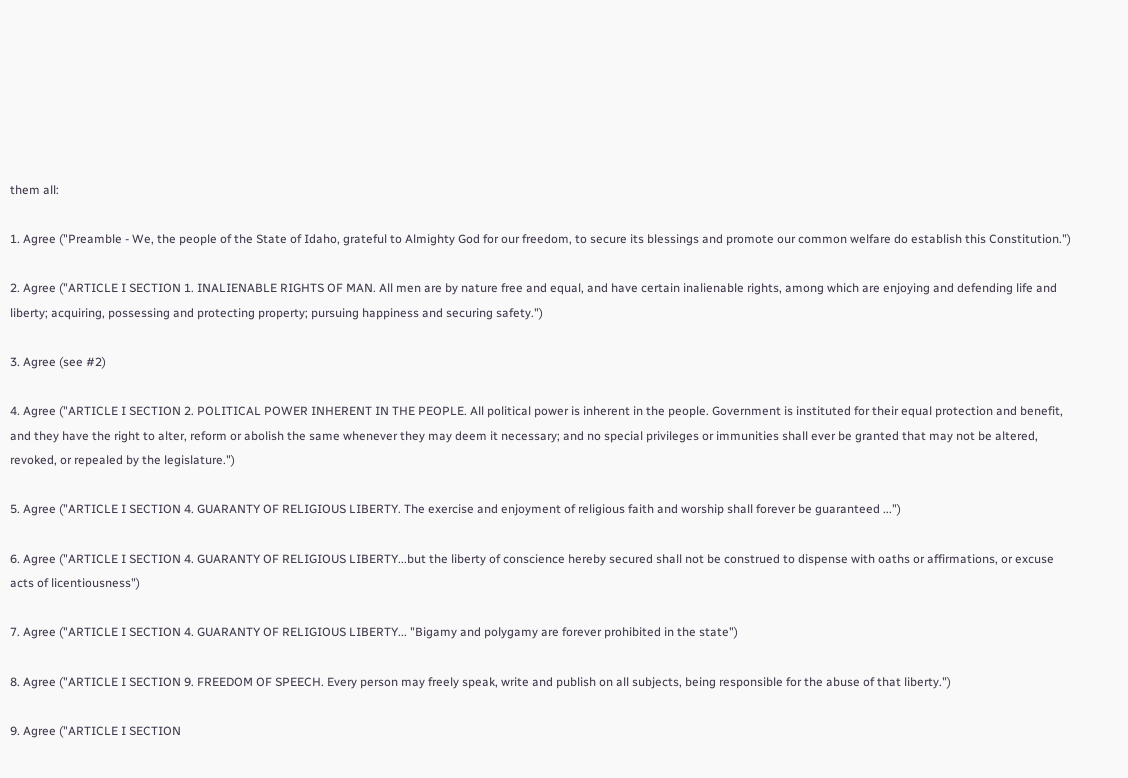them all:

1. Agree ("Preamble - We, the people of the State of Idaho, grateful to Almighty God for our freedom, to secure its blessings and promote our common welfare do establish this Constitution.")

2. Agree ("ARTICLE I SECTION 1. INALIENABLE RIGHTS OF MAN. All men are by nature free and equal, and have certain inalienable rights, among which are enjoying and defending life and liberty; acquiring, possessing and protecting property; pursuing happiness and securing safety.")

3. Agree (see #2)

4. Agree ("ARTICLE I SECTION 2. POLITICAL POWER INHERENT IN THE PEOPLE. All political power is inherent in the people. Government is instituted for their equal protection and benefit, and they have the right to alter, reform or abolish the same whenever they may deem it necessary; and no special privileges or immunities shall ever be granted that may not be altered, revoked, or repealed by the legislature.")

5. Agree ("ARTICLE I SECTION 4. GUARANTY OF RELIGIOUS LIBERTY. The exercise and enjoyment of religious faith and worship shall forever be guaranteed ...")

6. Agree ("ARTICLE I SECTION 4. GUARANTY OF RELIGIOUS LIBERTY...but the liberty of conscience hereby secured shall not be construed to dispense with oaths or affirmations, or excuse acts of licentiousness")

7. Agree ("ARTICLE I SECTION 4. GUARANTY OF RELIGIOUS LIBERTY... "Bigamy and polygamy are forever prohibited in the state")

8. Agree ("ARTICLE I SECTION 9. FREEDOM OF SPEECH. Every person may freely speak, write and publish on all subjects, being responsible for the abuse of that liberty.")

9. Agree ("ARTICLE I SECTION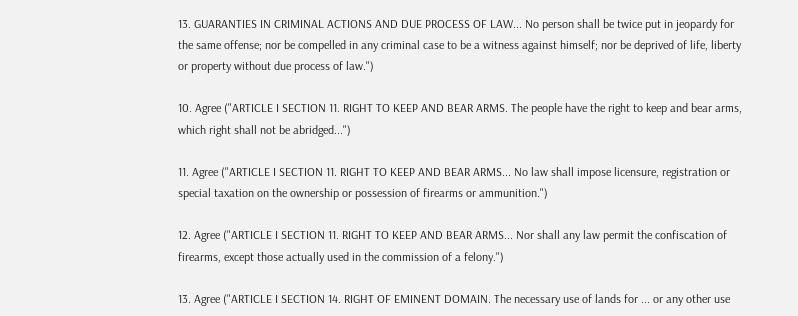13. GUARANTIES IN CRIMINAL ACTIONS AND DUE PROCESS OF LAW... No person shall be twice put in jeopardy for the same offense; nor be compelled in any criminal case to be a witness against himself; nor be deprived of life, liberty or property without due process of law.")

10. Agree ("ARTICLE I SECTION 11. RIGHT TO KEEP AND BEAR ARMS. The people have the right to keep and bear arms, which right shall not be abridged...")

11. Agree ("ARTICLE I SECTION 11. RIGHT TO KEEP AND BEAR ARMS... No law shall impose licensure, registration or special taxation on the ownership or possession of firearms or ammunition.")

12. Agree ("ARTICLE I SECTION 11. RIGHT TO KEEP AND BEAR ARMS... Nor shall any law permit the confiscation of firearms, except those actually used in the commission of a felony.")

13. Agree ("ARTICLE I SECTION 14. RIGHT OF EMINENT DOMAIN. The necessary use of lands for ... or any other use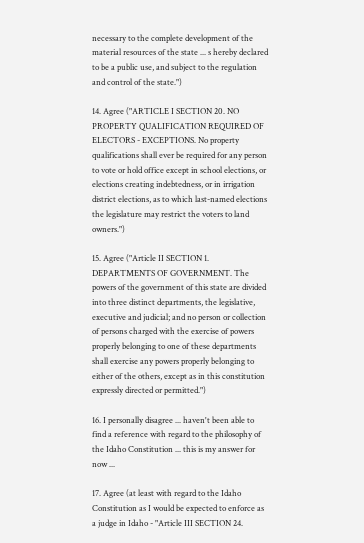necessary to the complete development of the material resources of the state ... s hereby declared to be a public use, and subject to the regulation and control of the state.")

14. Agree ("ARTICLE I SECTION 20. NO PROPERTY QUALIFICATION REQUIRED OF ELECTORS - EXCEPTIONS. No property qualifications shall ever be required for any person to vote or hold office except in school elections, or elections creating indebtedness, or in irrigation district elections, as to which last-named elections the legislature may restrict the voters to land owners.")

15. Agree ("Article II SECTION 1. DEPARTMENTS OF GOVERNMENT. The powers of the government of this state are divided into three distinct departments, the legislative, executive and judicial; and no person or collection of persons charged with the exercise of powers properly belonging to one of these departments shall exercise any powers properly belonging to either of the others, except as in this constitution expressly directed or permitted.")

16. I personally disagree ... haven't been able to find a reference with regard to the philosophy of the Idaho Constitution ... this is my answer for now ...

17. Agree (at least with regard to the Idaho Constitution as I would be expected to enforce as a judge in Idaho - "Article III SECTION 24.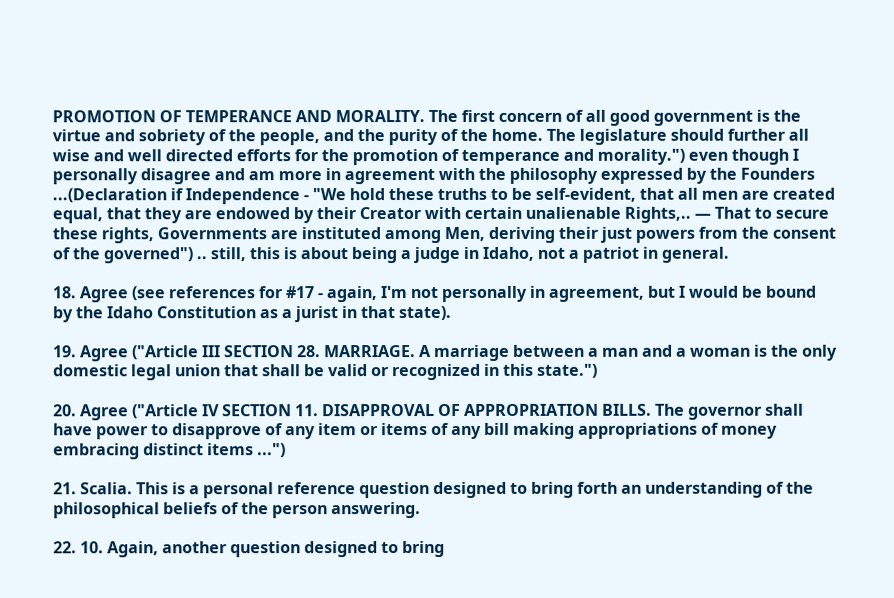PROMOTION OF TEMPERANCE AND MORALITY. The first concern of all good government is the virtue and sobriety of the people, and the purity of the home. The legislature should further all wise and well directed efforts for the promotion of temperance and morality.") even though I personally disagree and am more in agreement with the philosophy expressed by the Founders ...(Declaration if Independence - "We hold these truths to be self-evident, that all men are created equal, that they are endowed by their Creator with certain unalienable Rights,.. — That to secure these rights, Governments are instituted among Men, deriving their just powers from the consent of the governed") .. still, this is about being a judge in Idaho, not a patriot in general.

18. Agree (see references for #17 - again, I'm not personally in agreement, but I would be bound by the Idaho Constitution as a jurist in that state).

19. Agree ("Article III SECTION 28. MARRIAGE. A marriage between a man and a woman is the only domestic legal union that shall be valid or recognized in this state.")

20. Agree ("Article IV SECTION 11. DISAPPROVAL OF APPROPRIATION BILLS. The governor shall have power to disapprove of any item or items of any bill making appropriations of money embracing distinct items ...")

21. Scalia. This is a personal reference question designed to bring forth an understanding of the philosophical beliefs of the person answering.

22. 10. Again, another question designed to bring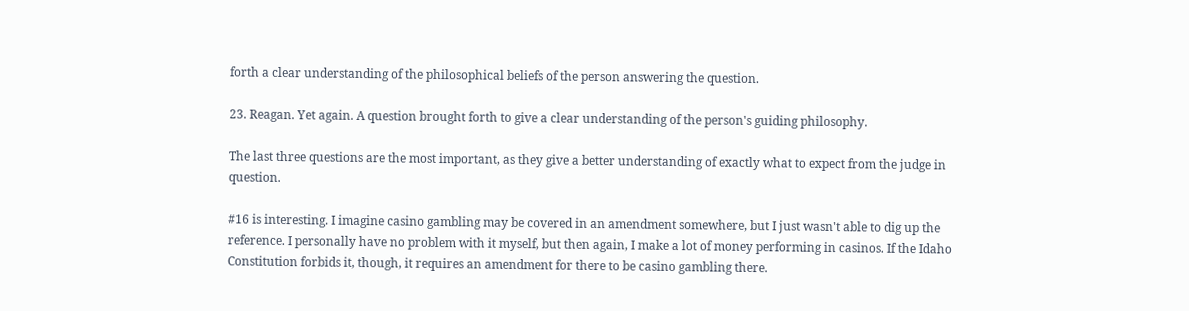forth a clear understanding of the philosophical beliefs of the person answering the question.

23. Reagan. Yet again. A question brought forth to give a clear understanding of the person's guiding philosophy.

The last three questions are the most important, as they give a better understanding of exactly what to expect from the judge in question.

#16 is interesting. I imagine casino gambling may be covered in an amendment somewhere, but I just wasn't able to dig up the reference. I personally have no problem with it myself, but then again, I make a lot of money performing in casinos. If the Idaho Constitution forbids it, though, it requires an amendment for there to be casino gambling there.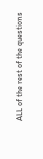ALL of the rest of the questions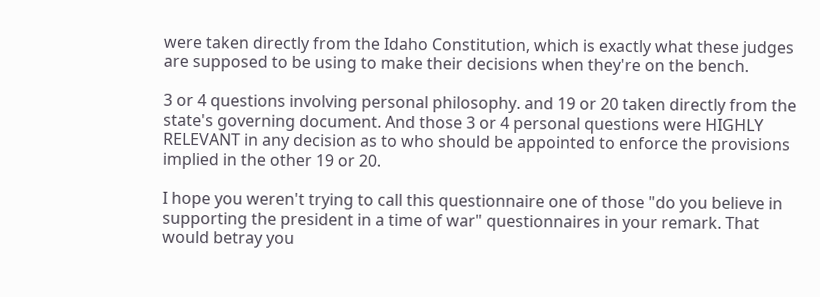were taken directly from the Idaho Constitution, which is exactly what these judges are supposed to be using to make their decisions when they're on the bench.

3 or 4 questions involving personal philosophy. and 19 or 20 taken directly from the state's governing document. And those 3 or 4 personal questions were HIGHLY RELEVANT in any decision as to who should be appointed to enforce the provisions implied in the other 19 or 20.

I hope you weren't trying to call this questionnaire one of those "do you believe in supporting the president in a time of war" questionnaires in your remark. That would betray you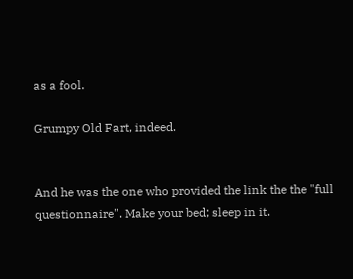as a fool.

Grumpy Old Fart, indeed.


And he was the one who provided the link the the "full questionnaire". Make your bed; sleep in it.